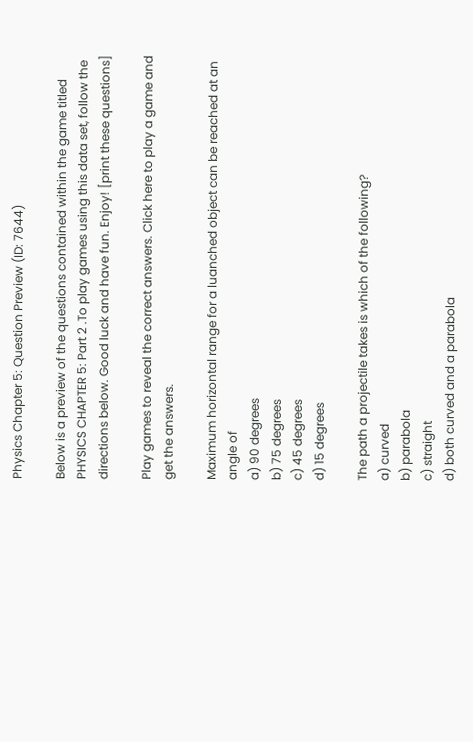Physics Chapter 5: Question Preview (ID: 7644)

Below is a preview of the questions contained within the game titled PHYSICS CHAPTER 5: Part 2 .To play games using this data set, follow the directions below. Good luck and have fun. Enjoy! [print these questions]

Play games to reveal the correct answers. Click here to play a game and get the answers.

Maximum horizontal range for a luanched object can be reached at an angle of
a) 90 degrees
b) 75 degrees
c) 45 degrees
d) 15 degrees

The path a projectile takes is which of the following?
a) curved
b) parabola
c) straight
d) both curved and a parabola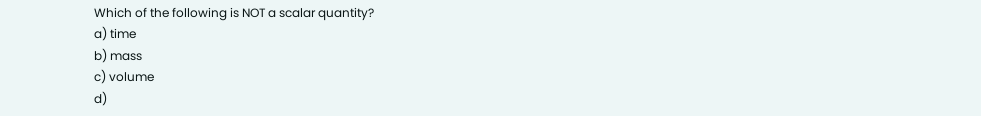Which of the following is NOT a scalar quantity?
a) time
b) mass
c) volume
d)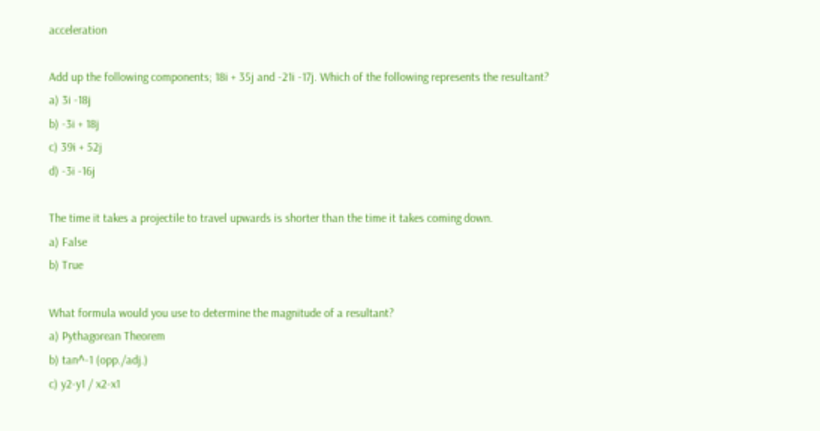acceleration

Add up the following components; 18i + 35j and -21i -17j. Which of the following represents the resultant?
a) 3i -18j
b) -3i + 18j
c) 39i + 52j
d) -3i -16j

The time it takes a projectile to travel upwards is shorter than the time it takes coming down.
a) False
b) True

What formula would you use to determine the magnitude of a resultant?
a) Pythagorean Theorem
b) tan^-1 (opp./adj.)
c) y2-y1 / x2-x1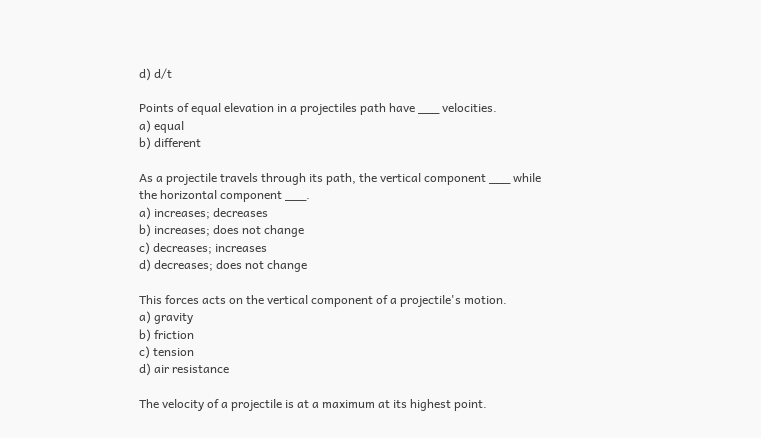d) d/t

Points of equal elevation in a projectiles path have ___ velocities.
a) equal
b) different

As a projectile travels through its path, the vertical component ___ while the horizontal component ___.
a) increases; decreases
b) increases; does not change
c) decreases; increases
d) decreases; does not change

This forces acts on the vertical component of a projectile's motion.
a) gravity
b) friction
c) tension
d) air resistance

The velocity of a projectile is at a maximum at its highest point.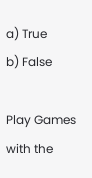a) True
b) False

Play Games with the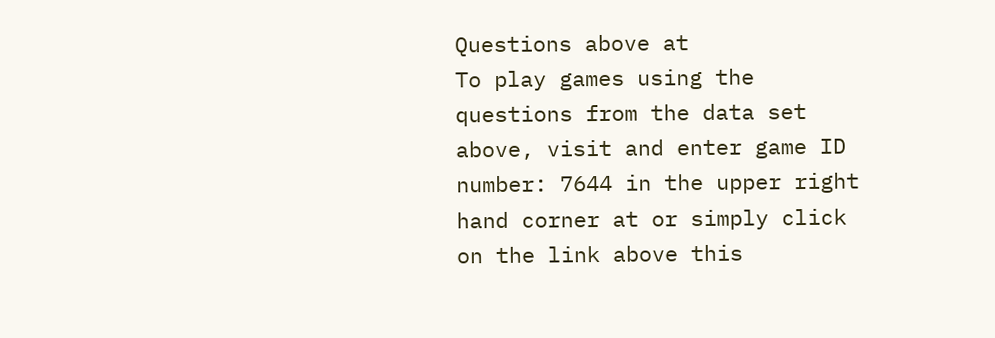Questions above at
To play games using the questions from the data set above, visit and enter game ID number: 7644 in the upper right hand corner at or simply click on the link above this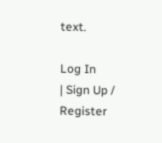text.

Log In
| Sign Up / Register